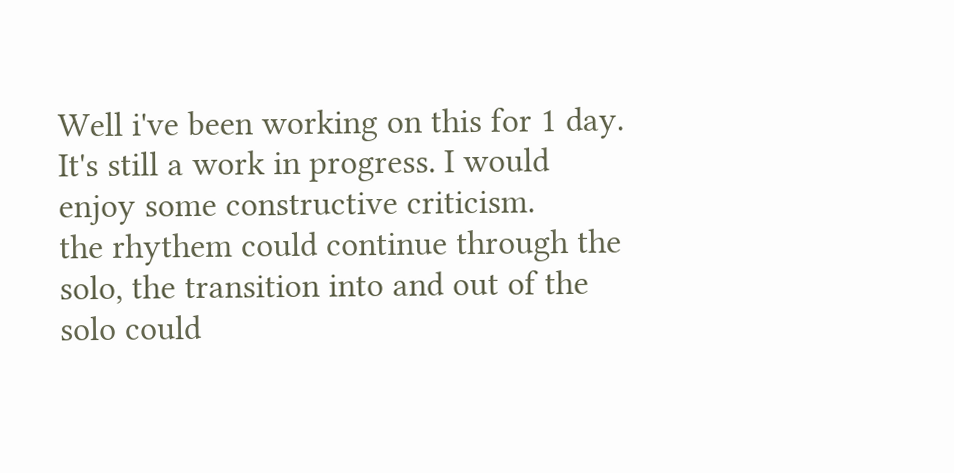Well i've been working on this for 1 day. It's still a work in progress. I would enjoy some constructive criticism.
the rhythem could continue through the solo, the transition into and out of the solo could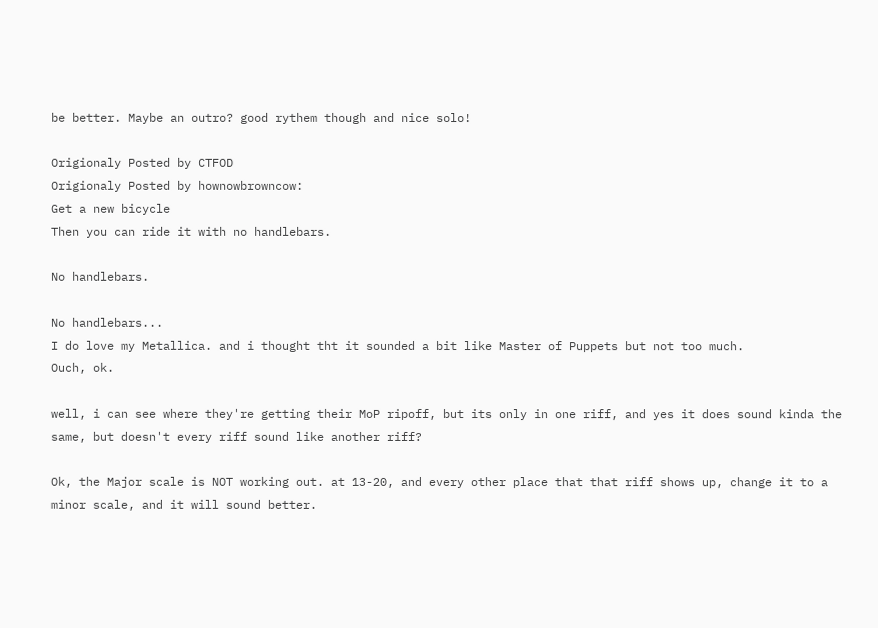be better. Maybe an outro? good rythem though and nice solo!

Origionaly Posted by CTFOD
Origionaly Posted by hownowbrowncow:
Get a new bicycle
Then you can ride it with no handlebars.

No handlebars.

No handlebars...
I do love my Metallica. and i thought tht it sounded a bit like Master of Puppets but not too much.
Ouch, ok.

well, i can see where they're getting their MoP ripoff, but its only in one riff, and yes it does sound kinda the same, but doesn't every riff sound like another riff?

Ok, the Major scale is NOT working out. at 13-20, and every other place that that riff shows up, change it to a minor scale, and it will sound better.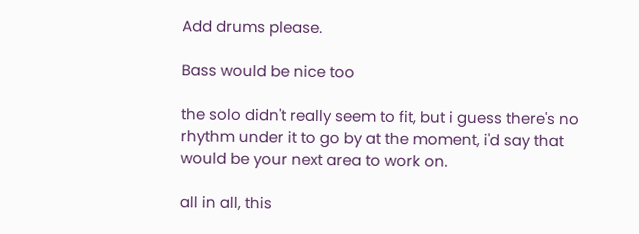Add drums please.

Bass would be nice too

the solo didn't really seem to fit, but i guess there's no rhythm under it to go by at the moment, i'd say that would be your next area to work on.

all in all, this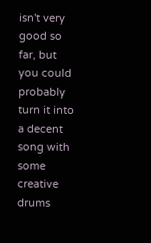isn't very good so far, but you could probably turn it into a decent song with some creative drums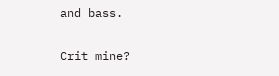and bass.

Crit mine?